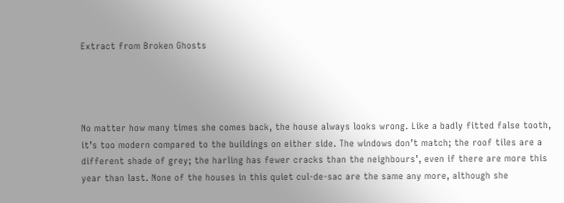Extract from Broken Ghosts




No matter how many times she comes back, the house always looks wrong. Like a badly fitted false tooth, it’s too modern compared to the buildings on either side. The windows don’t match; the roof tiles are a different shade of grey; the harling has fewer cracks than the neighbours’, even if there are more this year than last. None of the houses in this quiet cul-de-sac are the same any more, although she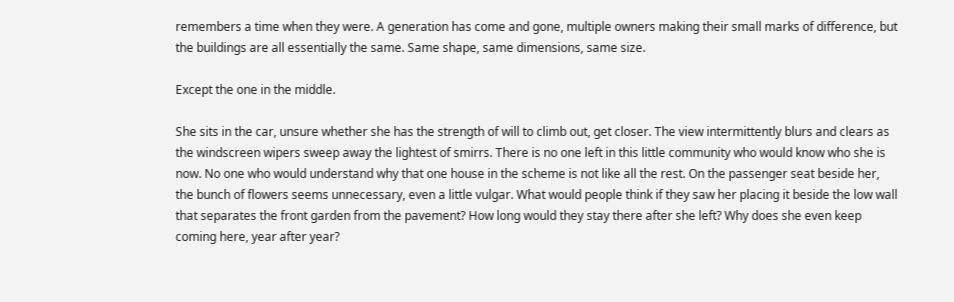remembers a time when they were. A generation has come and gone, multiple owners making their small marks of difference, but the buildings are all essentially the same. Same shape, same dimensions, same size.

Except the one in the middle.

She sits in the car, unsure whether she has the strength of will to climb out, get closer. The view intermittently blurs and clears as the windscreen wipers sweep away the lightest of smirrs. There is no one left in this little community who would know who she is now. No one who would understand why that one house in the scheme is not like all the rest. On the passenger seat beside her, the bunch of flowers seems unnecessary, even a little vulgar. What would people think if they saw her placing it beside the low wall that separates the front garden from the pavement? How long would they stay there after she left? Why does she even keep coming here, year after year?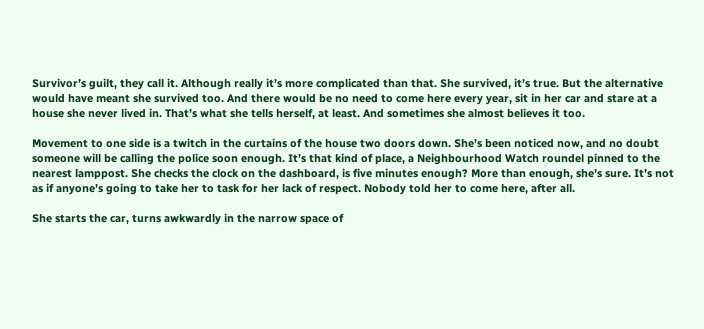Survivor’s guilt, they call it. Although really it’s more complicated than that. She survived, it’s true. But the alternative would have meant she survived too. And there would be no need to come here every year, sit in her car and stare at a house she never lived in. That’s what she tells herself, at least. And sometimes she almost believes it too.

Movement to one side is a twitch in the curtains of the house two doors down. She’s been noticed now, and no doubt someone will be calling the police soon enough. It’s that kind of place, a Neighbourhood Watch roundel pinned to the nearest lamppost. She checks the clock on the dashboard, is five minutes enough? More than enough, she’s sure. It’s not as if anyone’s going to take her to task for her lack of respect. Nobody told her to come here, after all.

She starts the car, turns awkwardly in the narrow space of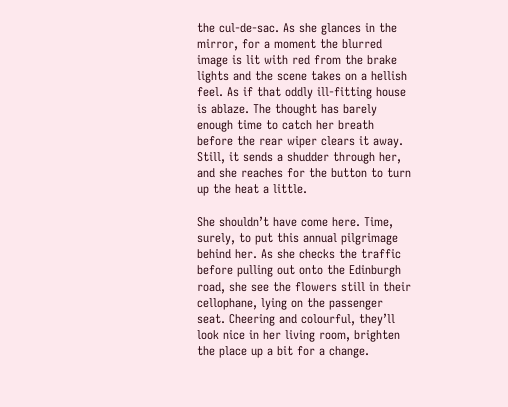the cul-de-sac. As she glances in the mirror, for a moment the blurred image is lit with red from the brake lights and the scene takes on a hellish feel. As if that oddly ill-fitting house is ablaze. The thought has barely enough time to catch her breath before the rear wiper clears it away. Still, it sends a shudder through her, and she reaches for the button to turn up the heat a little.

She shouldn’t have come here. Time, surely, to put this annual pilgrimage behind her. As she checks the traffic before pulling out onto the Edinburgh road, she see the flowers still in their cellophane, lying on the passenger seat. Cheering and colourful, they’ll look nice in her living room, brighten the place up a bit for a change.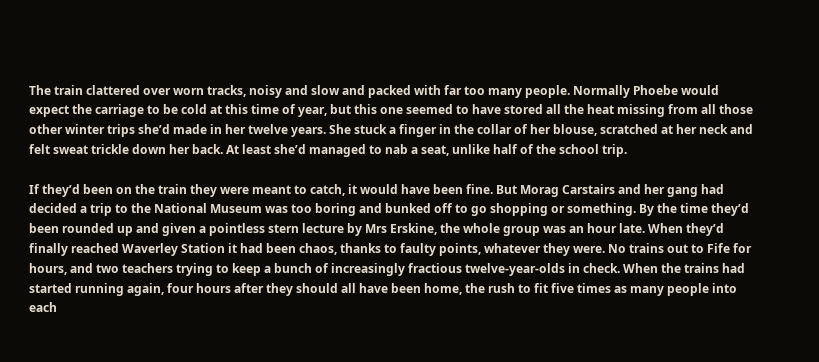The train clattered over worn tracks, noisy and slow and packed with far too many people. Normally Phoebe would expect the carriage to be cold at this time of year, but this one seemed to have stored all the heat missing from all those other winter trips she’d made in her twelve years. She stuck a finger in the collar of her blouse, scratched at her neck and felt sweat trickle down her back. At least she’d managed to nab a seat, unlike half of the school trip.

If they’d been on the train they were meant to catch, it would have been fine. But Morag Carstairs and her gang had decided a trip to the National Museum was too boring and bunked off to go shopping or something. By the time they’d been rounded up and given a pointless stern lecture by Mrs Erskine, the whole group was an hour late. When they’d finally reached Waverley Station it had been chaos, thanks to faulty points, whatever they were. No trains out to Fife for hours, and two teachers trying to keep a bunch of increasingly fractious twelve-year-olds in check. When the trains had started running again, four hours after they should all have been home, the rush to fit five times as many people into each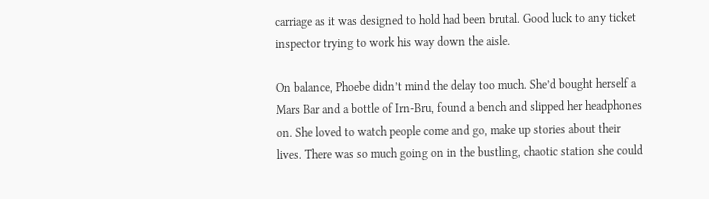carriage as it was designed to hold had been brutal. Good luck to any ticket inspector trying to work his way down the aisle.

On balance, Phoebe didn’t mind the delay too much. She’d bought herself a Mars Bar and a bottle of Irn-Bru, found a bench and slipped her headphones on. She loved to watch people come and go, make up stories about their lives. There was so much going on in the bustling, chaotic station she could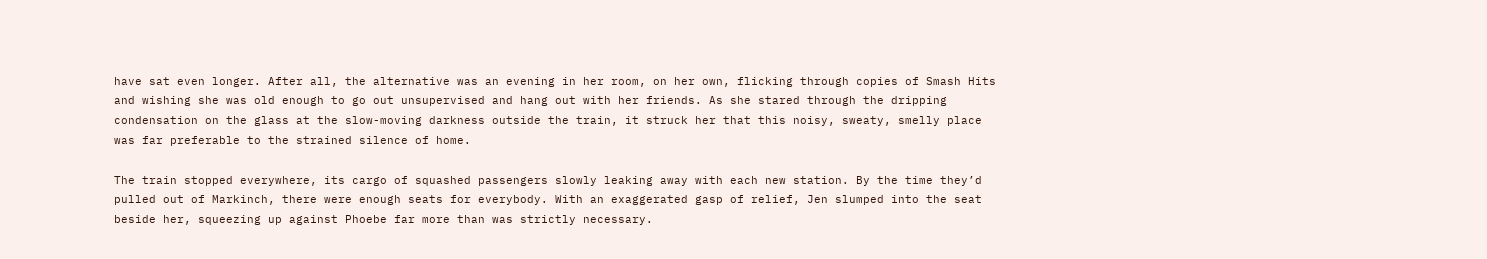have sat even longer. After all, the alternative was an evening in her room, on her own, flicking through copies of Smash Hits and wishing she was old enough to go out unsupervised and hang out with her friends. As she stared through the dripping condensation on the glass at the slow-moving darkness outside the train, it struck her that this noisy, sweaty, smelly place was far preferable to the strained silence of home.

The train stopped everywhere, its cargo of squashed passengers slowly leaking away with each new station. By the time they’d pulled out of Markinch, there were enough seats for everybody. With an exaggerated gasp of relief, Jen slumped into the seat beside her, squeezing up against Phoebe far more than was strictly necessary.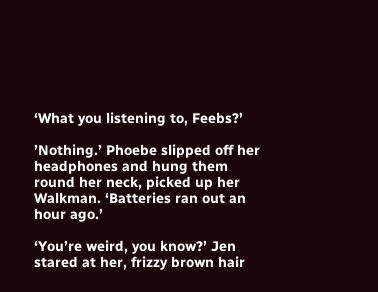‘What you listening to, Feebs?’

’Nothing.’ Phoebe slipped off her headphones and hung them round her neck, picked up her Walkman. ‘Batteries ran out an hour ago.’

‘You’re weird, you know?’ Jen stared at her, frizzy brown hair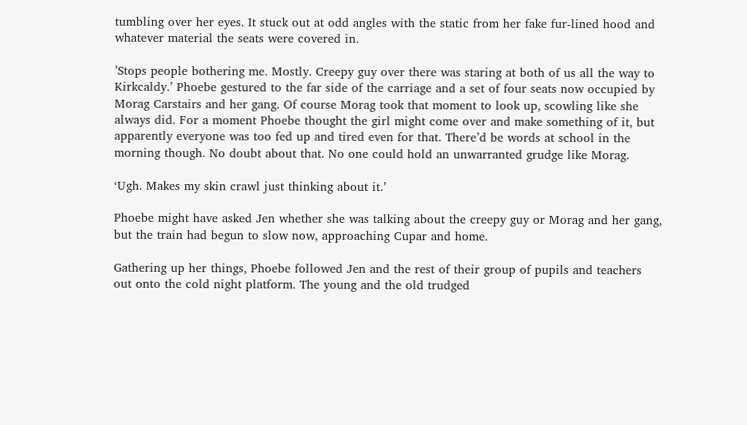tumbling over her eyes. It stuck out at odd angles with the static from her fake fur-lined hood and whatever material the seats were covered in.

’Stops people bothering me. Mostly. Creepy guy over there was staring at both of us all the way to Kirkcaldy.’ Phoebe gestured to the far side of the carriage and a set of four seats now occupied by Morag Carstairs and her gang. Of course Morag took that moment to look up, scowling like she always did. For a moment Phoebe thought the girl might come over and make something of it, but apparently everyone was too fed up and tired even for that. There’d be words at school in the morning though. No doubt about that. No one could hold an unwarranted grudge like Morag.

‘Ugh. Makes my skin crawl just thinking about it.’

Phoebe might have asked Jen whether she was talking about the creepy guy or Morag and her gang, but the train had begun to slow now, approaching Cupar and home.

Gathering up her things, Phoebe followed Jen and the rest of their group of pupils and teachers out onto the cold night platform. The young and the old trudged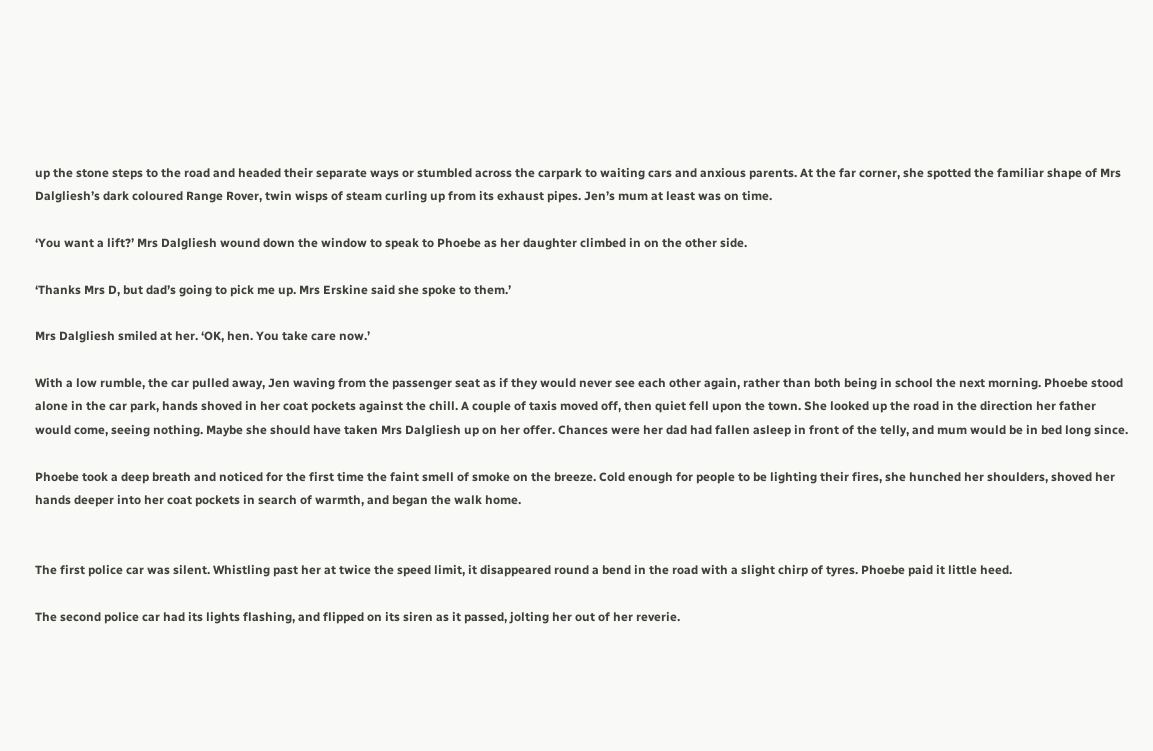up the stone steps to the road and headed their separate ways or stumbled across the carpark to waiting cars and anxious parents. At the far corner, she spotted the familiar shape of Mrs Dalgliesh’s dark coloured Range Rover, twin wisps of steam curling up from its exhaust pipes. Jen’s mum at least was on time.

‘You want a lift?’ Mrs Dalgliesh wound down the window to speak to Phoebe as her daughter climbed in on the other side.

‘Thanks Mrs D, but dad’s going to pick me up. Mrs Erskine said she spoke to them.’

Mrs Dalgliesh smiled at her. ‘OK, hen. You take care now.’

With a low rumble, the car pulled away, Jen waving from the passenger seat as if they would never see each other again, rather than both being in school the next morning. Phoebe stood alone in the car park, hands shoved in her coat pockets against the chill. A couple of taxis moved off, then quiet fell upon the town. She looked up the road in the direction her father would come, seeing nothing. Maybe she should have taken Mrs Dalgliesh up on her offer. Chances were her dad had fallen asleep in front of the telly, and mum would be in bed long since.

Phoebe took a deep breath and noticed for the first time the faint smell of smoke on the breeze. Cold enough for people to be lighting their fires, she hunched her shoulders, shoved her hands deeper into her coat pockets in search of warmth, and began the walk home.


The first police car was silent. Whistling past her at twice the speed limit, it disappeared round a bend in the road with a slight chirp of tyres. Phoebe paid it little heed.

The second police car had its lights flashing, and flipped on its siren as it passed, jolting her out of her reverie.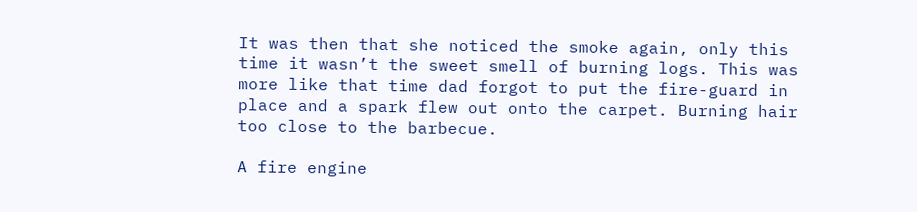It was then that she noticed the smoke again, only this time it wasn’t the sweet smell of burning logs. This was more like that time dad forgot to put the fire-guard in place and a spark flew out onto the carpet. Burning hair too close to the barbecue.

A fire engine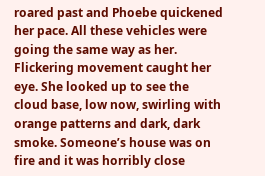roared past and Phoebe quickened her pace. All these vehicles were going the same way as her. Flickering movement caught her eye. She looked up to see the cloud base, low now, swirling with orange patterns and dark, dark smoke. Someone’s house was on fire and it was horribly close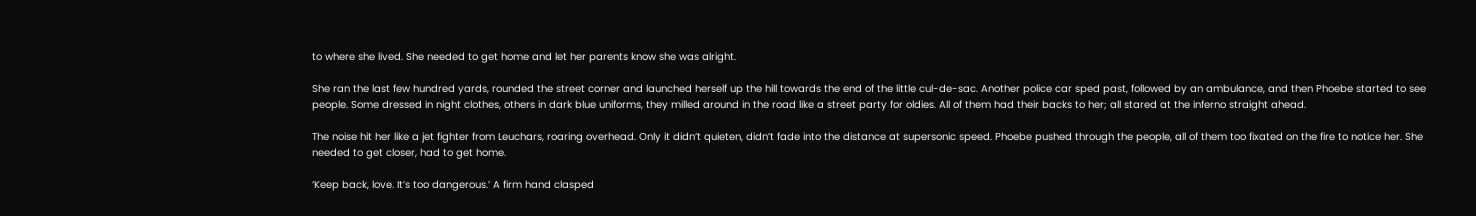to where she lived. She needed to get home and let her parents know she was alright.

She ran the last few hundred yards, rounded the street corner and launched herself up the hill towards the end of the little cul-de-sac. Another police car sped past, followed by an ambulance, and then Phoebe started to see people. Some dressed in night clothes, others in dark blue uniforms, they milled around in the road like a street party for oldies. All of them had their backs to her; all stared at the inferno straight ahead.

The noise hit her like a jet fighter from Leuchars, roaring overhead. Only it didn’t quieten, didn’t fade into the distance at supersonic speed. Phoebe pushed through the people, all of them too fixated on the fire to notice her. She needed to get closer, had to get home.

‘Keep back, love. It’s too dangerous.’ A firm hand clasped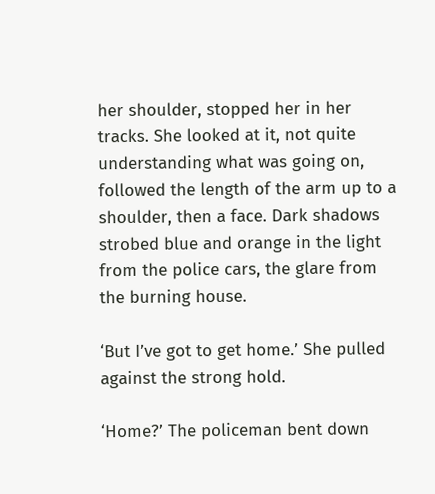her shoulder, stopped her in her tracks. She looked at it, not quite understanding what was going on, followed the length of the arm up to a shoulder, then a face. Dark shadows strobed blue and orange in the light from the police cars, the glare from the burning house.

‘But I’ve got to get home.’ She pulled against the strong hold.

‘Home?’ The policeman bent down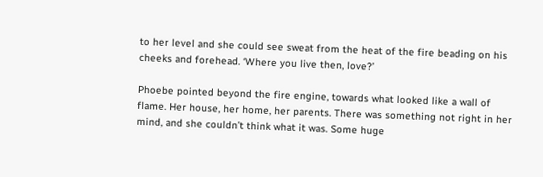to her level and she could see sweat from the heat of the fire beading on his cheeks and forehead. ‘Where you live then, love?’

Phoebe pointed beyond the fire engine, towards what looked like a wall of flame. Her house, her home, her parents. There was something not right in her mind, and she couldn’t think what it was. Some huge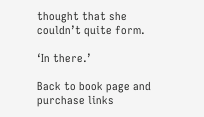thought that she couldn’t quite form.

‘In there.’

Back to book page and purchase links